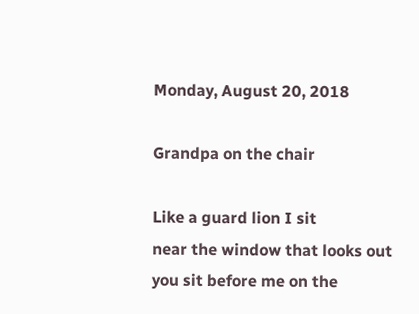Monday, August 20, 2018

Grandpa on the chair

Like a guard lion I sit
near the window that looks out
you sit before me on the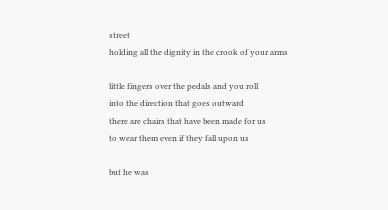street
holding all the dignity in the crook of your arms

little fingers over the pedals and you roll
into the direction that goes outward
there are chairs that have been made for us
to wear them even if they fall upon us

but he was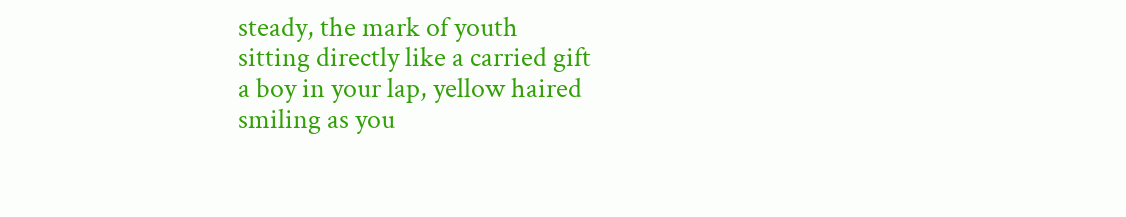steady, the mark of youth
sitting directly like a carried gift
a boy in your lap, yellow haired
smiling as you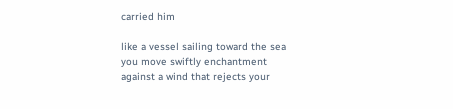carried him

like a vessel sailing toward the sea
you move swiftly enchantment
against a wind that rejects your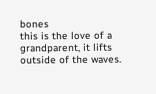bones
this is the love of a grandparent, it lifts outside of the waves.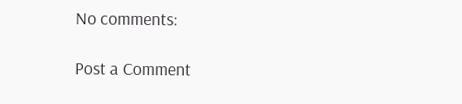No comments:

Post a Comment